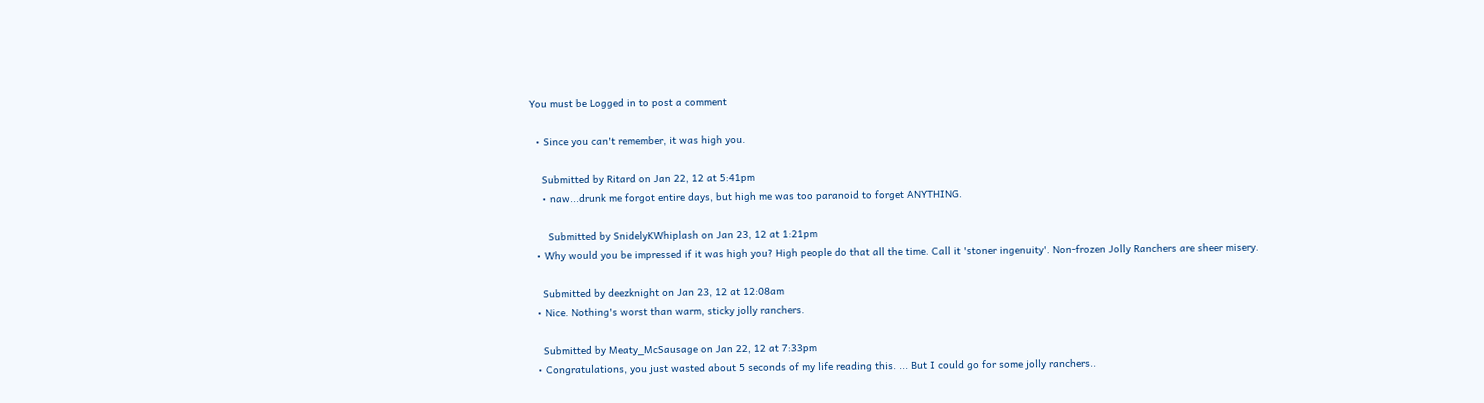You must be Logged in to post a comment

  • Since you can't remember, it was high you.

    Submitted by Ritard on Jan 22, 12 at 5:41pm
    • naw...drunk me forgot entire days, but high me was too paranoid to forget ANYTHING.

      Submitted by SnidelyKWhiplash on Jan 23, 12 at 1:21pm
  • Why would you be impressed if it was high you? High people do that all the time. Call it 'stoner ingenuity'. Non-frozen Jolly Ranchers are sheer misery.

    Submitted by deezknight on Jan 23, 12 at 12:08am
  • Nice. Nothing's worst than warm, sticky jolly ranchers.

    Submitted by Meaty_McSausage on Jan 22, 12 at 7:33pm
  • Congratulations, you just wasted about 5 seconds of my life reading this. ... But I could go for some jolly ranchers..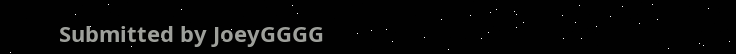Submitted by JoeyGGGG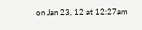on Jan 23, 12 at 12:27am